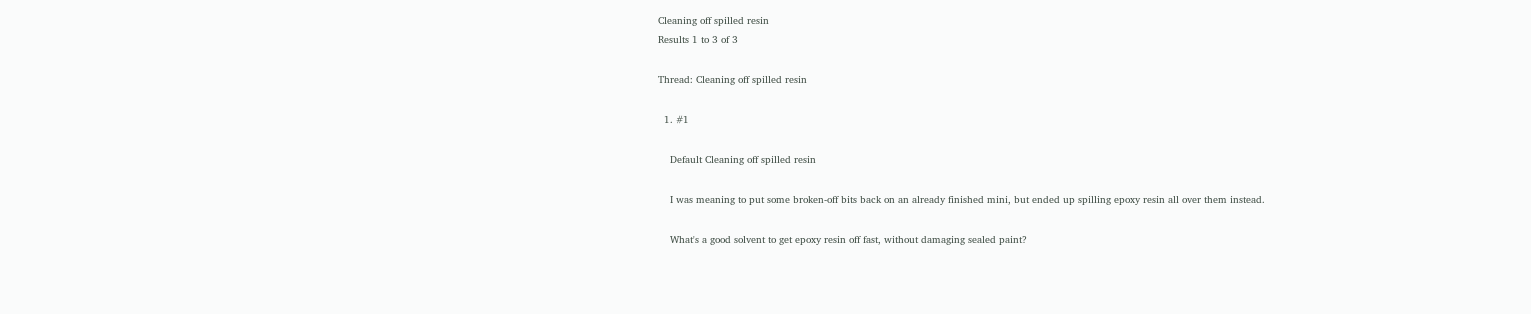Cleaning off spilled resin
Results 1 to 3 of 3

Thread: Cleaning off spilled resin

  1. #1

    Default Cleaning off spilled resin

    I was meaning to put some broken-off bits back on an already finished mini, but ended up spilling epoxy resin all over them instead.

    What's a good solvent to get epoxy resin off fast, without damaging sealed paint?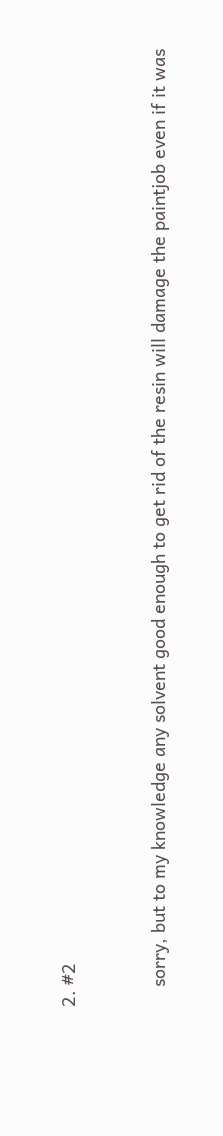2. #2


    sorry, but to my knowledge any solvent good enough to get rid of the resin will damage the paintjob even if it was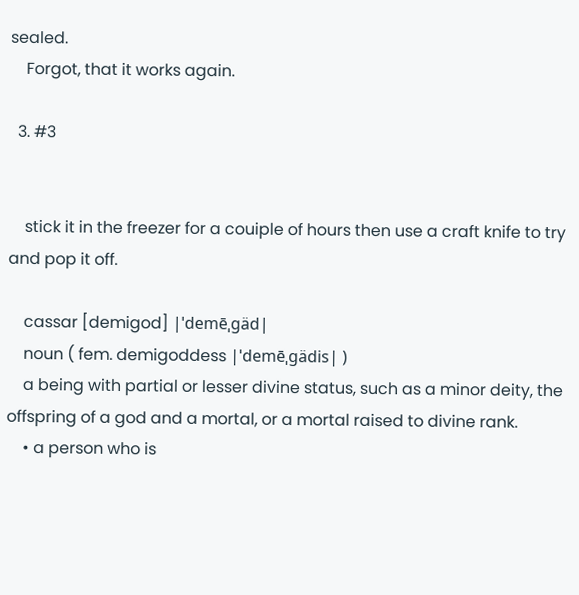sealed.
    Forgot, that it works again.

  3. #3


    stick it in the freezer for a couiple of hours then use a craft knife to try and pop it off.

    cassar [demigod] |ˈdemēˌgäd|
    noun ( fem. demigoddess |ˈdemēˌgädis| )
    a being with partial or lesser divine status, such as a minor deity, the offspring of a god and a mortal, or a mortal raised to divine rank.
    • a person who is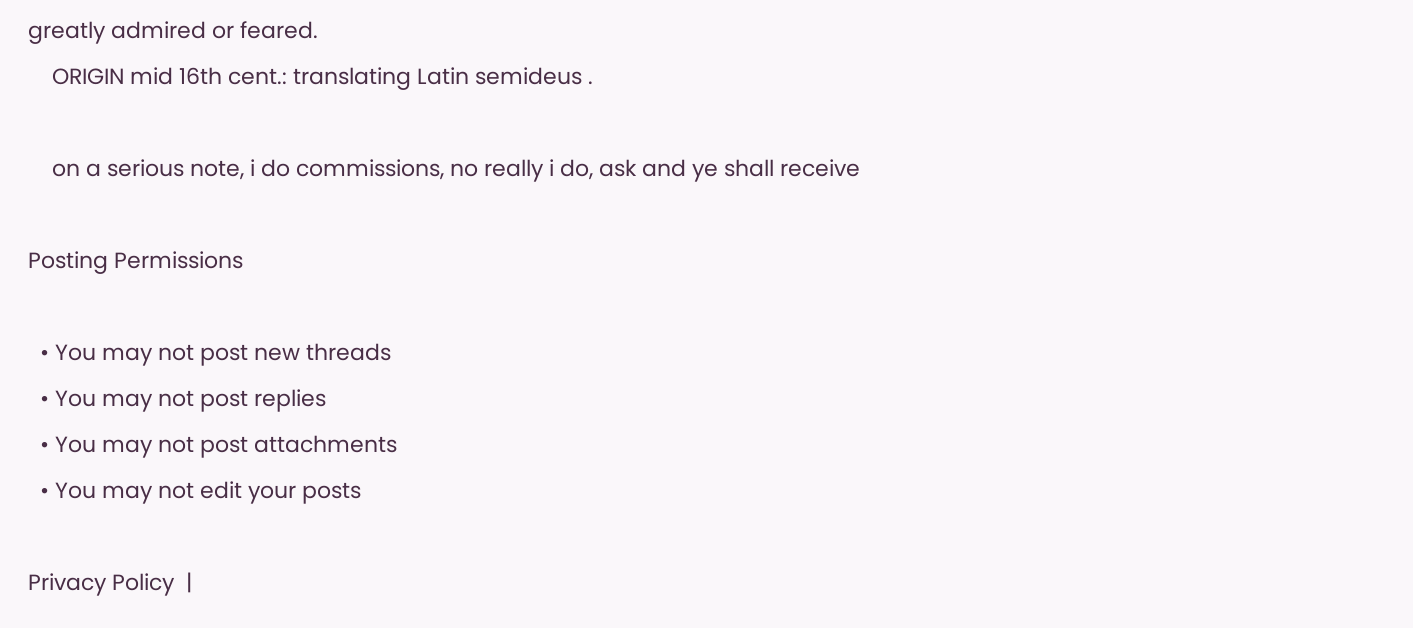greatly admired or feared.
    ORIGIN mid 16th cent.: translating Latin semideus .

    on a serious note, i do commissions, no really i do, ask and ye shall receive

Posting Permissions

  • You may not post new threads
  • You may not post replies
  • You may not post attachments
  • You may not edit your posts

Privacy Policy  |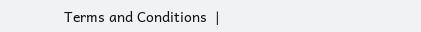Terms and Conditions  |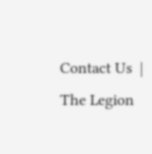Contact Us  |   The Legion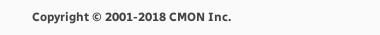Copyright © 2001-2018 CMON Inc.